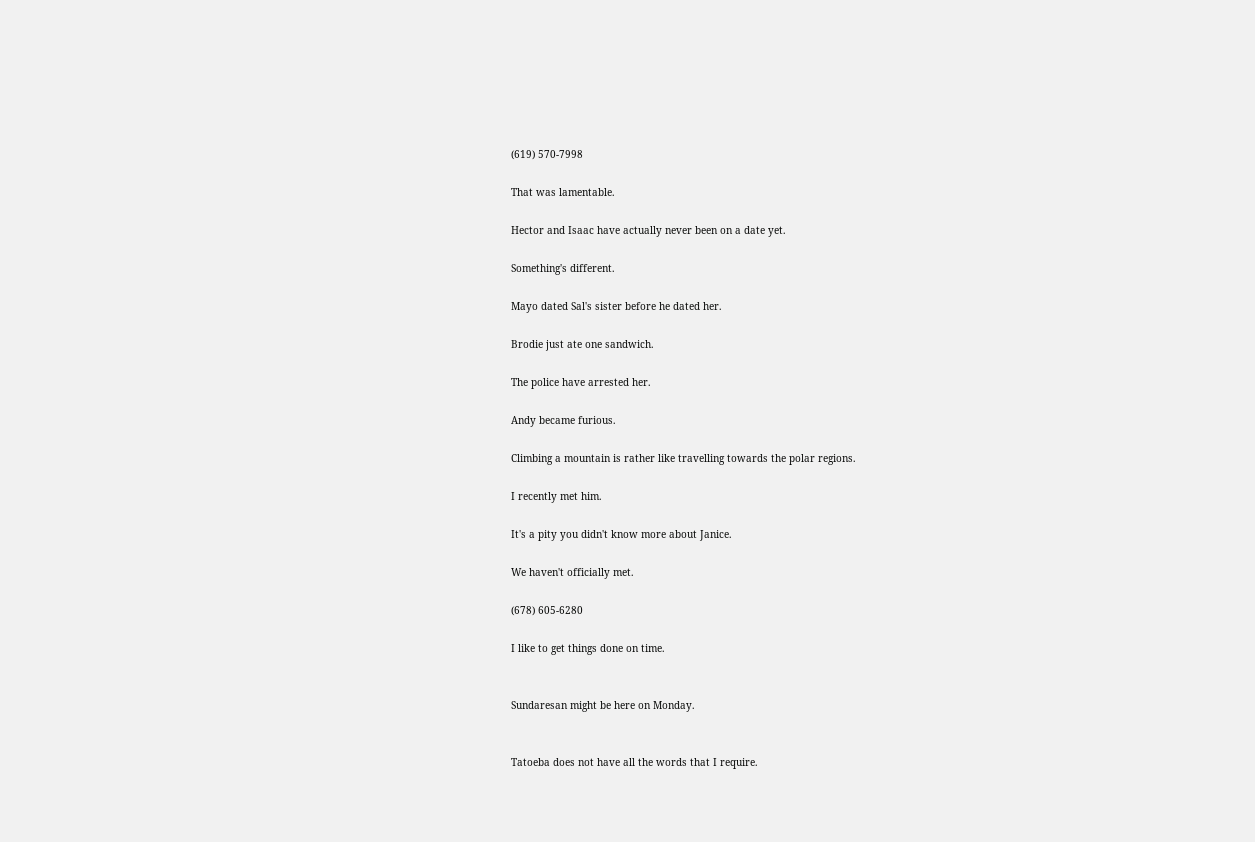(619) 570-7998

That was lamentable.

Hector and Isaac have actually never been on a date yet.

Something's different.

Mayo dated Sal's sister before he dated her.

Brodie just ate one sandwich.

The police have arrested her.

Andy became furious.

Climbing a mountain is rather like travelling towards the polar regions.

I recently met him.

It's a pity you didn't know more about Janice.

We haven't officially met.

(678) 605-6280

I like to get things done on time.


Sundaresan might be here on Monday.


Tatoeba does not have all the words that I require.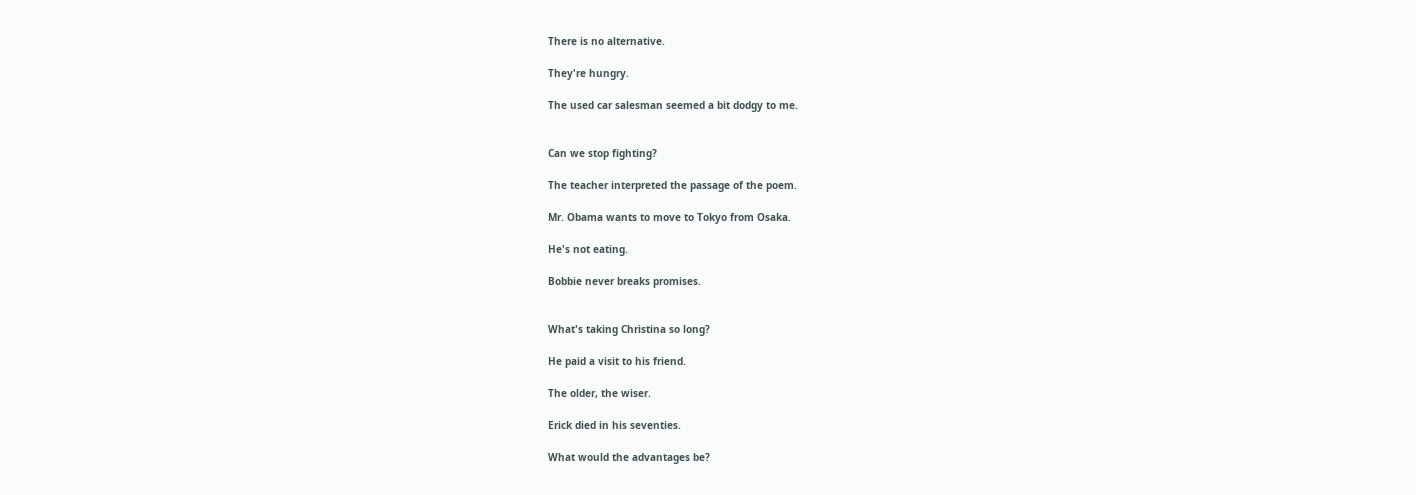There is no alternative.

They're hungry.

The used car salesman seemed a bit dodgy to me.


Can we stop fighting?

The teacher interpreted the passage of the poem.

Mr. Obama wants to move to Tokyo from Osaka.

He's not eating.

Bobbie never breaks promises.


What's taking Christina so long?

He paid a visit to his friend.

The older, the wiser.

Erick died in his seventies.

What would the advantages be?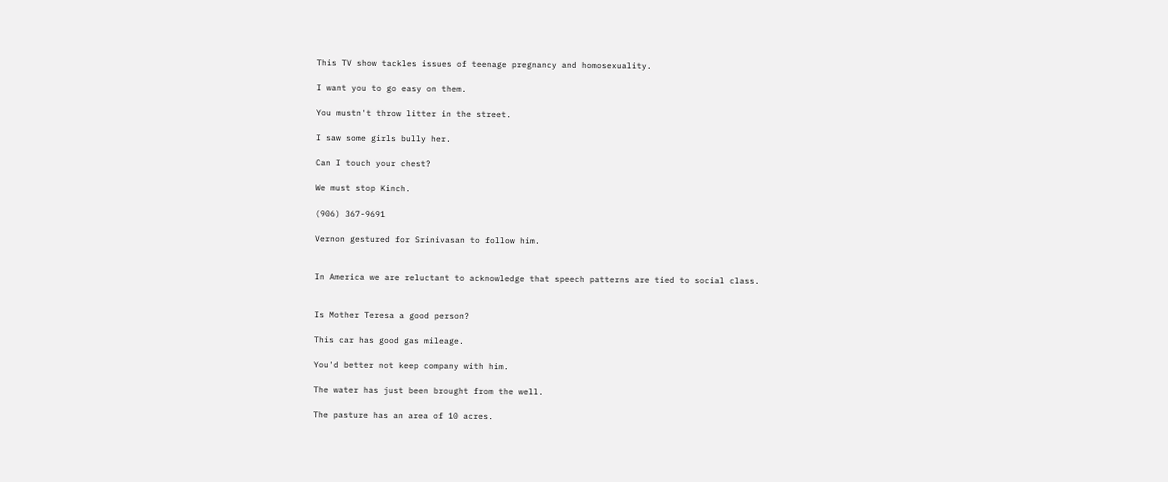This TV show tackles issues of teenage pregnancy and homosexuality.

I want you to go easy on them.

You mustn't throw litter in the street.

I saw some girls bully her.

Can I touch your chest?

We must stop Kinch.

(906) 367-9691

Vernon gestured for Srinivasan to follow him.


In America we are reluctant to acknowledge that speech patterns are tied to social class.


Is Mother Teresa a good person?

This car has good gas mileage.

You'd better not keep company with him.

The water has just been brought from the well.

The pasture has an area of 10 acres.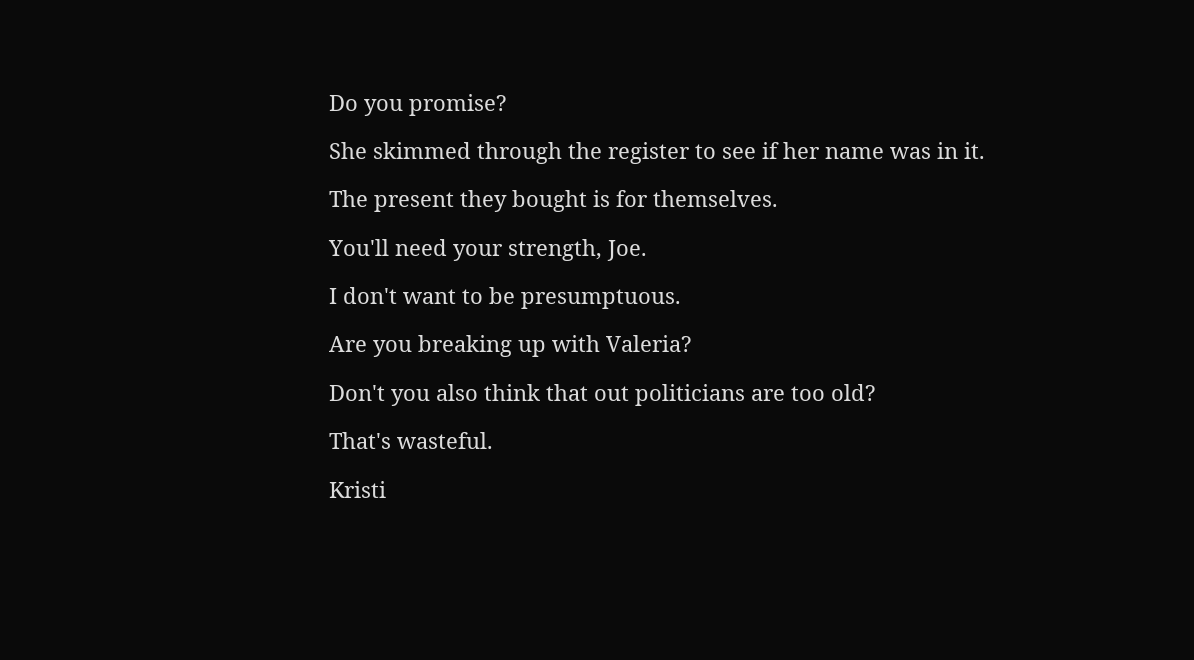Do you promise?

She skimmed through the register to see if her name was in it.

The present they bought is for themselves.

You'll need your strength, Joe.

I don't want to be presumptuous.

Are you breaking up with Valeria?

Don't you also think that out politicians are too old?

That's wasteful.

Kristi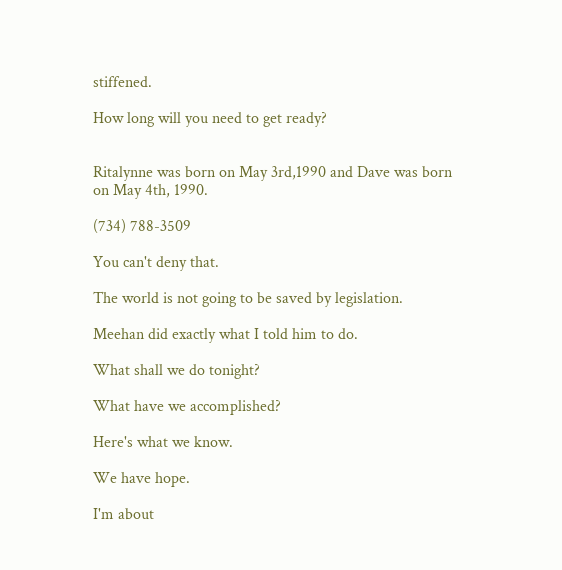stiffened.

How long will you need to get ready?


Ritalynne was born on May 3rd,1990 and Dave was born on May 4th, 1990.

(734) 788-3509

You can't deny that.

The world is not going to be saved by legislation.

Meehan did exactly what I told him to do.

What shall we do tonight?

What have we accomplished?

Here's what we know.

We have hope.

I'm about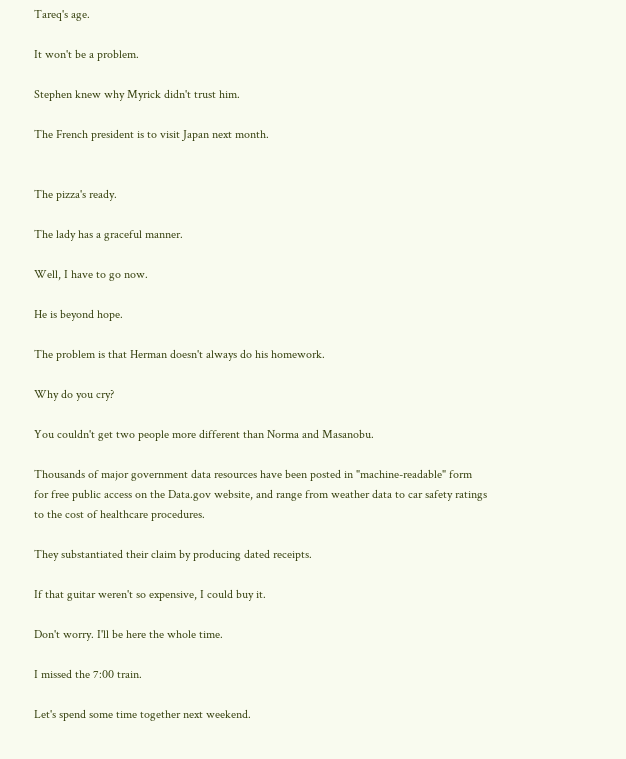Tareq's age.

It won't be a problem.

Stephen knew why Myrick didn't trust him.

The French president is to visit Japan next month.


The pizza's ready.

The lady has a graceful manner.

Well, I have to go now.

He is beyond hope.

The problem is that Herman doesn't always do his homework.

Why do you cry?

You couldn't get two people more different than Norma and Masanobu.

Thousands of major government data resources have been posted in "machine-readable" form for free public access on the Data.gov website, and range from weather data to car safety ratings to the cost of healthcare procedures.

They substantiated their claim by producing dated receipts.

If that guitar weren't so expensive, I could buy it.

Don't worry. I'll be here the whole time.

I missed the 7:00 train.

Let's spend some time together next weekend.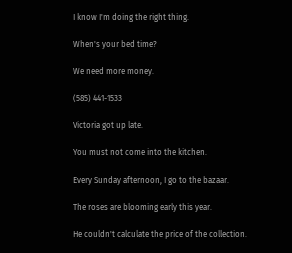I know I'm doing the right thing.

When's your bed time?

We need more money.

(585) 441-1533

Victoria got up late.

You must not come into the kitchen.

Every Sunday afternoon, I go to the bazaar.

The roses are blooming early this year.

He couldn't calculate the price of the collection.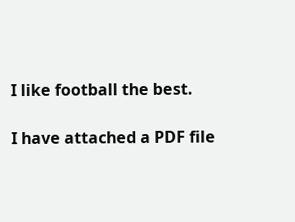I like football the best.

I have attached a PDF file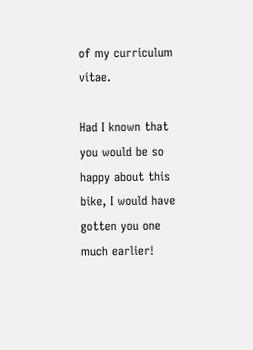of my curriculum vitae.

Had I known that you would be so happy about this bike, I would have gotten you one much earlier!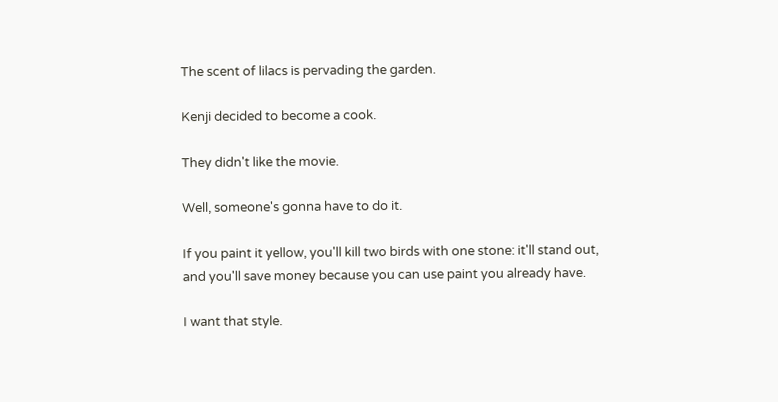The scent of lilacs is pervading the garden.

Kenji decided to become a cook.

They didn't like the movie.

Well, someone's gonna have to do it.

If you paint it yellow, you'll kill two birds with one stone: it'll stand out, and you'll save money because you can use paint you already have.

I want that style.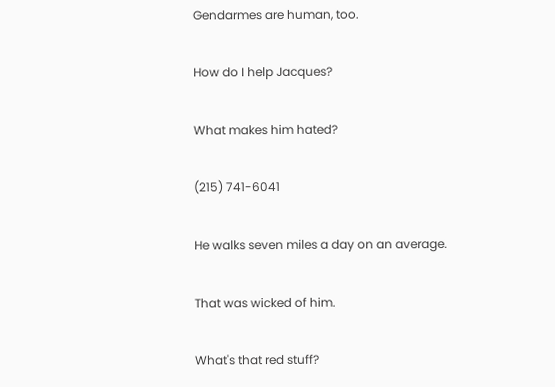Gendarmes are human, too.

How do I help Jacques?

What makes him hated?

(215) 741-6041

He walks seven miles a day on an average.

That was wicked of him.

What's that red stuff?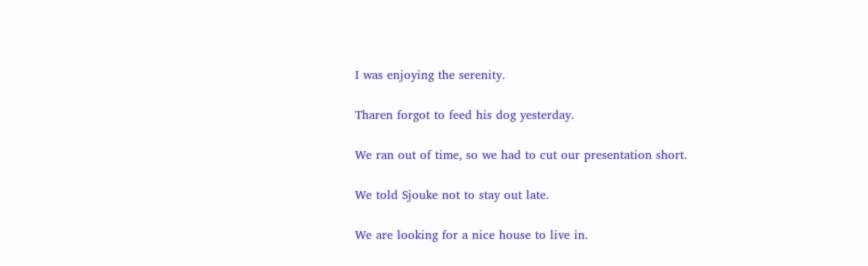I was enjoying the serenity.

Tharen forgot to feed his dog yesterday.

We ran out of time, so we had to cut our presentation short.

We told Sjouke not to stay out late.

We are looking for a nice house to live in.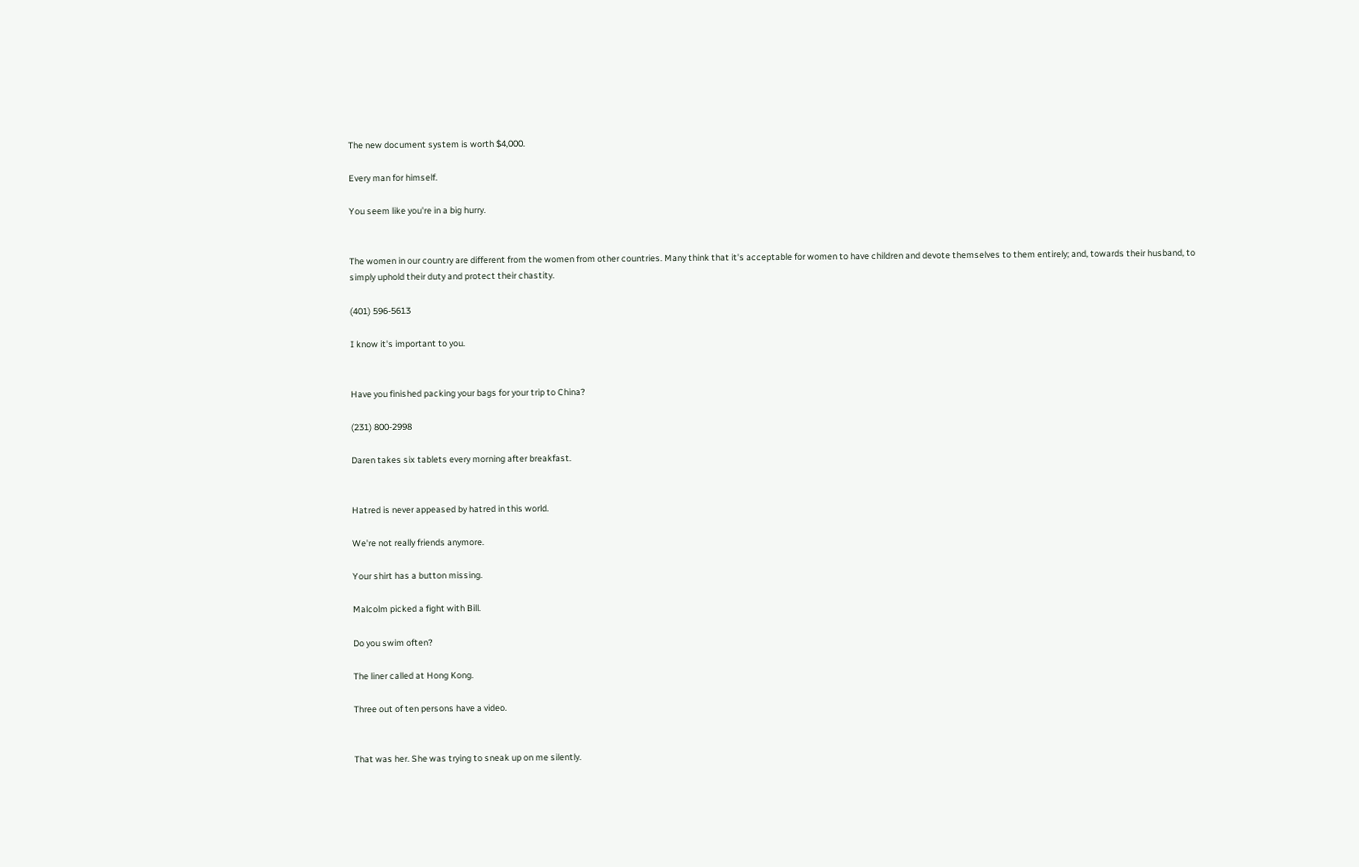The new document system is worth $4,000.

Every man for himself.

You seem like you're in a big hurry.


The women in our country are different from the women from other countries. Many think that it's acceptable for women to have children and devote themselves to them entirely; and, towards their husband, to simply uphold their duty and protect their chastity.

(401) 596-5613

I know it's important to you.


Have you finished packing your bags for your trip to China?

(231) 800-2998

Daren takes six tablets every morning after breakfast.


Hatred is never appeased by hatred in this world.

We're not really friends anymore.

Your shirt has a button missing.

Malcolm picked a fight with Bill.

Do you swim often?

The liner called at Hong Kong.

Three out of ten persons have a video.


That was her. She was trying to sneak up on me silently.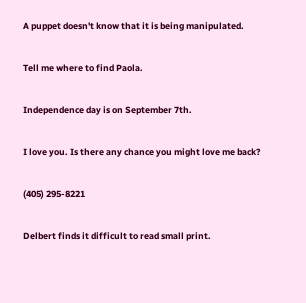A puppet doesn't know that it is being manipulated.

Tell me where to find Paola.

Independence day is on September 7th.

I love you. Is there any chance you might love me back?

(405) 295-8221

Delbert finds it difficult to read small print.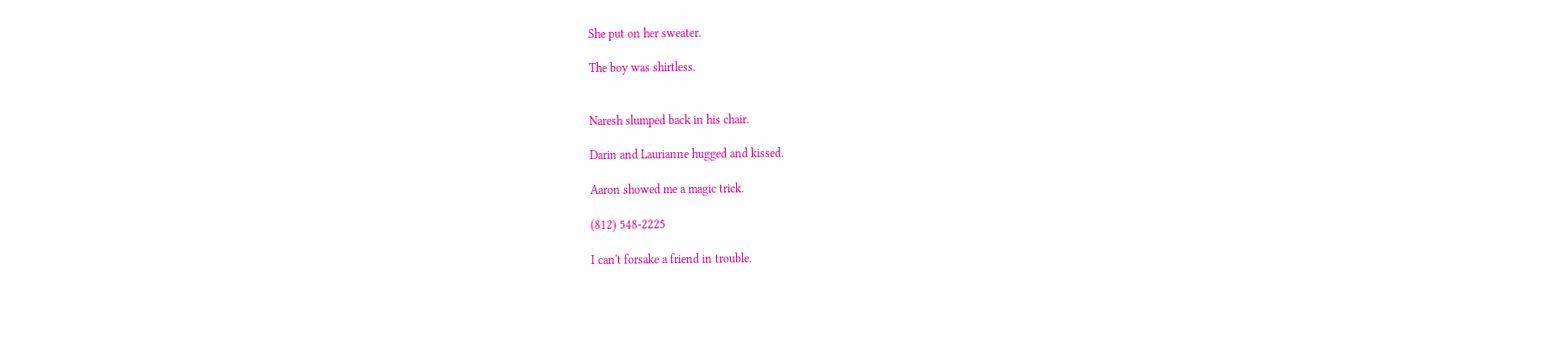She put on her sweater.

The boy was shirtless.


Naresh slumped back in his chair.

Darin and Laurianne hugged and kissed.

Aaron showed me a magic trick.

(812) 548-2225

I can't forsake a friend in trouble.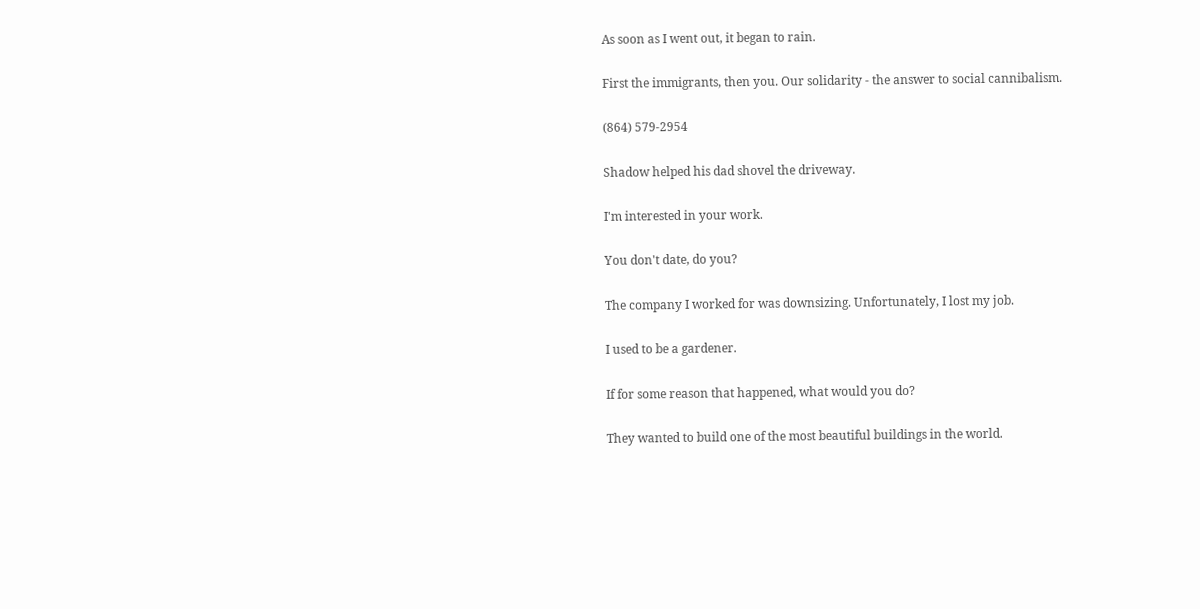As soon as I went out, it began to rain.

First the immigrants, then you. Our solidarity - the answer to social cannibalism.

(864) 579-2954

Shadow helped his dad shovel the driveway.

I'm interested in your work.

You don't date, do you?

The company I worked for was downsizing. Unfortunately, I lost my job.

I used to be a gardener.

If for some reason that happened, what would you do?

They wanted to build one of the most beautiful buildings in the world.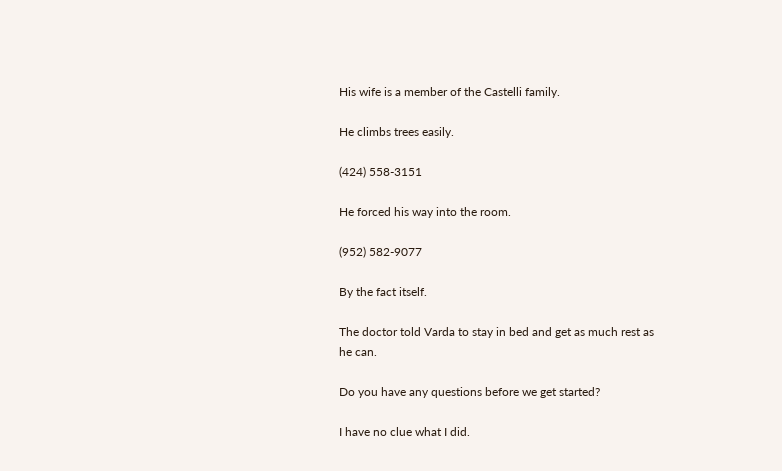His wife is a member of the Castelli family.

He climbs trees easily.

(424) 558-3151

He forced his way into the room.

(952) 582-9077

By the fact itself.

The doctor told Varda to stay in bed and get as much rest as he can.

Do you have any questions before we get started?

I have no clue what I did.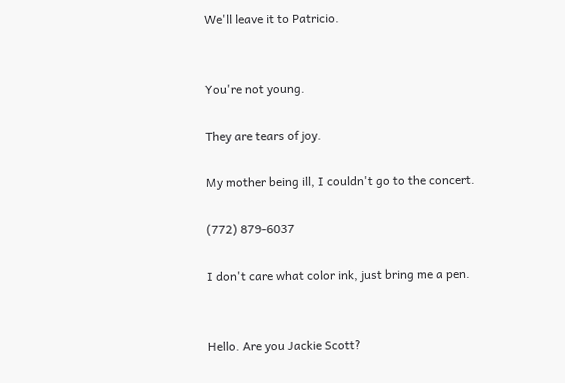We'll leave it to Patricio.


You're not young.

They are tears of joy.

My mother being ill, I couldn't go to the concert.

(772) 879-6037

I don't care what color ink, just bring me a pen.


Hello. Are you Jackie Scott?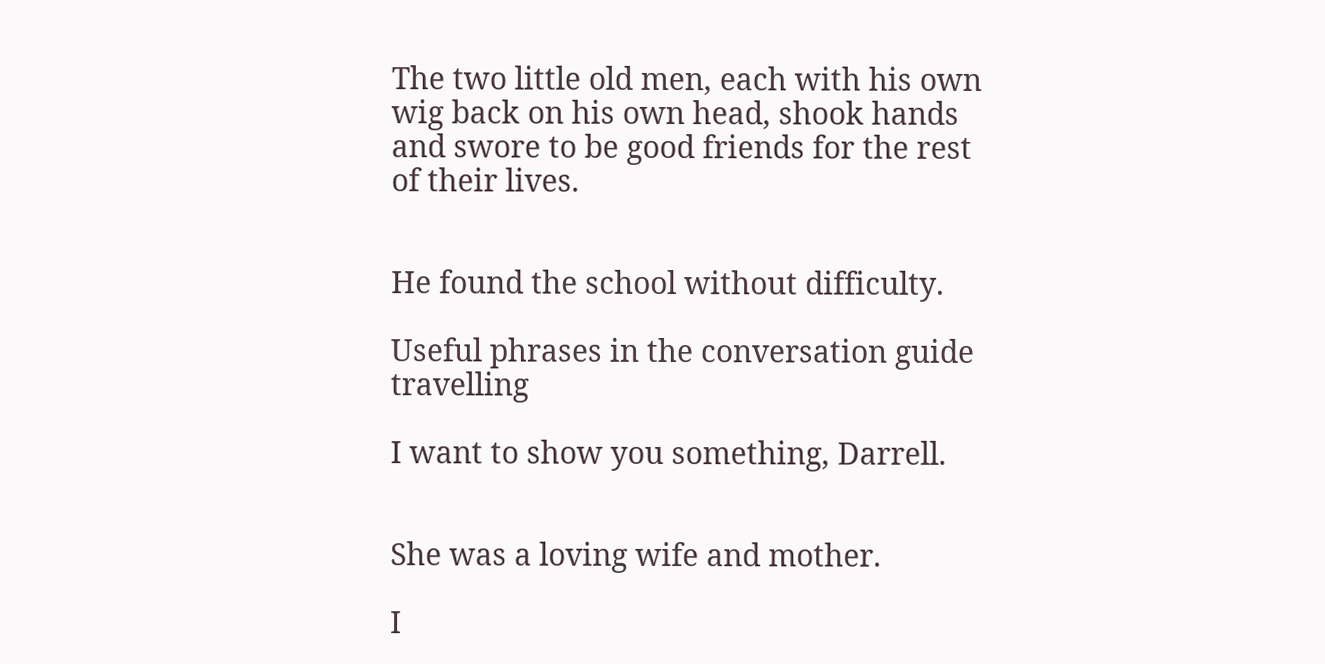The two little old men, each with his own wig back on his own head, shook hands and swore to be good friends for the rest of their lives.


He found the school without difficulty.

Useful phrases in the conversation guide travelling

I want to show you something, Darrell.


She was a loving wife and mother.

I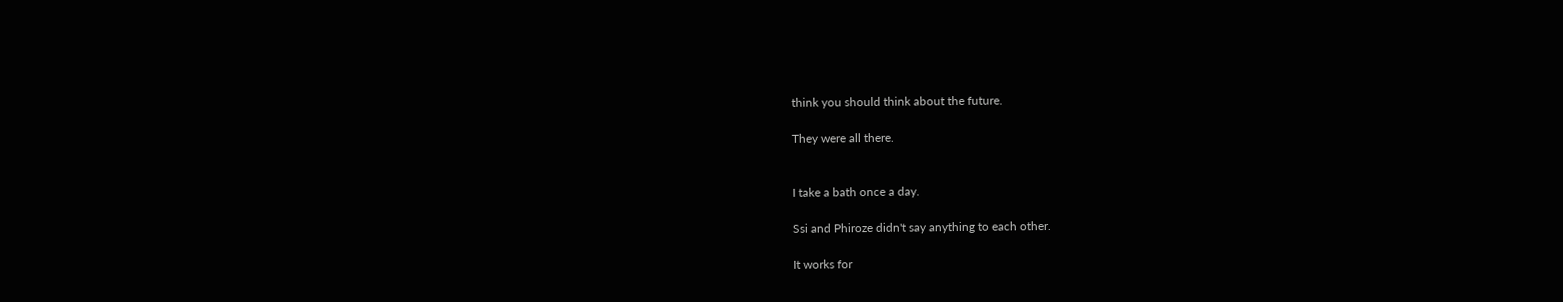think you should think about the future.

They were all there.


I take a bath once a day.

Ssi and Phiroze didn't say anything to each other.

It works for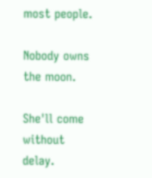most people.

Nobody owns the moon.

She'll come without delay.